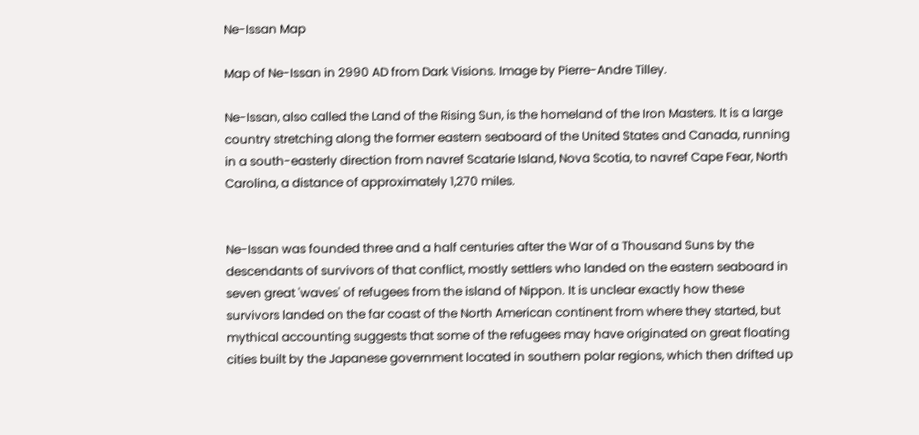Ne-Issan Map

Map of Ne-Issan in 2990 AD from Dark Visions. Image by Pierre-Andre Tilley.

Ne-Issan, also called the Land of the Rising Sun, is the homeland of the Iron Masters. It is a large country stretching along the former eastern seaboard of the United States and Canada, running in a south-easterly direction from navref Scatarie Island, Nova Scotia, to navref Cape Fear, North Carolina, a distance of approximately 1,270 miles.


Ne-Issan was founded three and a half centuries after the War of a Thousand Suns by the descendants of survivors of that conflict, mostly settlers who landed on the eastern seaboard in seven great 'waves' of refugees from the island of Nippon. It is unclear exactly how these survivors landed on the far coast of the North American continent from where they started, but mythical accounting suggests that some of the refugees may have originated on great floating cities built by the Japanese government located in southern polar regions, which then drifted up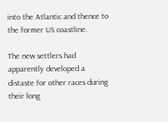into the Atlantic and thence to the former US coastline.

The new settlers had apparently developed a distaste for other races during their long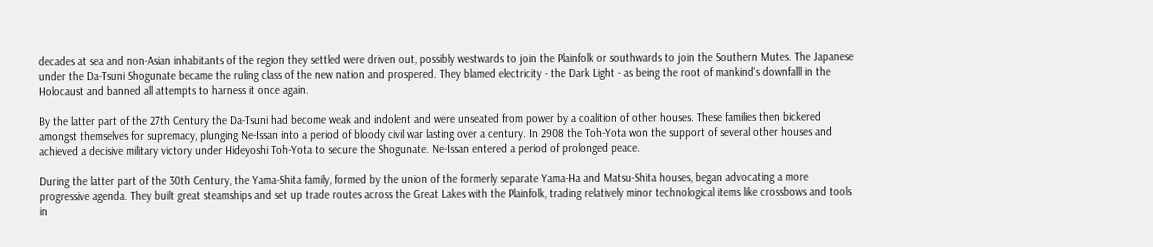decades at sea and non-Asian inhabitants of the region they settled were driven out, possibly westwards to join the Plainfolk or southwards to join the Southern Mutes. The Japanese under the Da-Tsuni Shogunate became the ruling class of the new nation and prospered. They blamed electricity - the Dark Light - as being the root of mankind's downfalll in the Holocaust and banned all attempts to harness it once again.

By the latter part of the 27th Century the Da-Tsuni had become weak and indolent and were unseated from power by a coalition of other houses. These families then bickered amongst themselves for supremacy, plunging Ne-Issan into a period of bloody civil war lasting over a century. In 2908 the Toh-Yota won the support of several other houses and achieved a decisive military victory under Hideyoshi Toh-Yota to secure the Shogunate. Ne-Issan entered a period of prolonged peace.

During the latter part of the 30th Century, the Yama-Shita family, formed by the union of the formerly separate Yama-Ha and Matsu-Shita houses, began advocating a more progressive agenda. They built great steamships and set up trade routes across the Great Lakes with the Plainfolk, trading relatively minor technological items like crossbows and tools in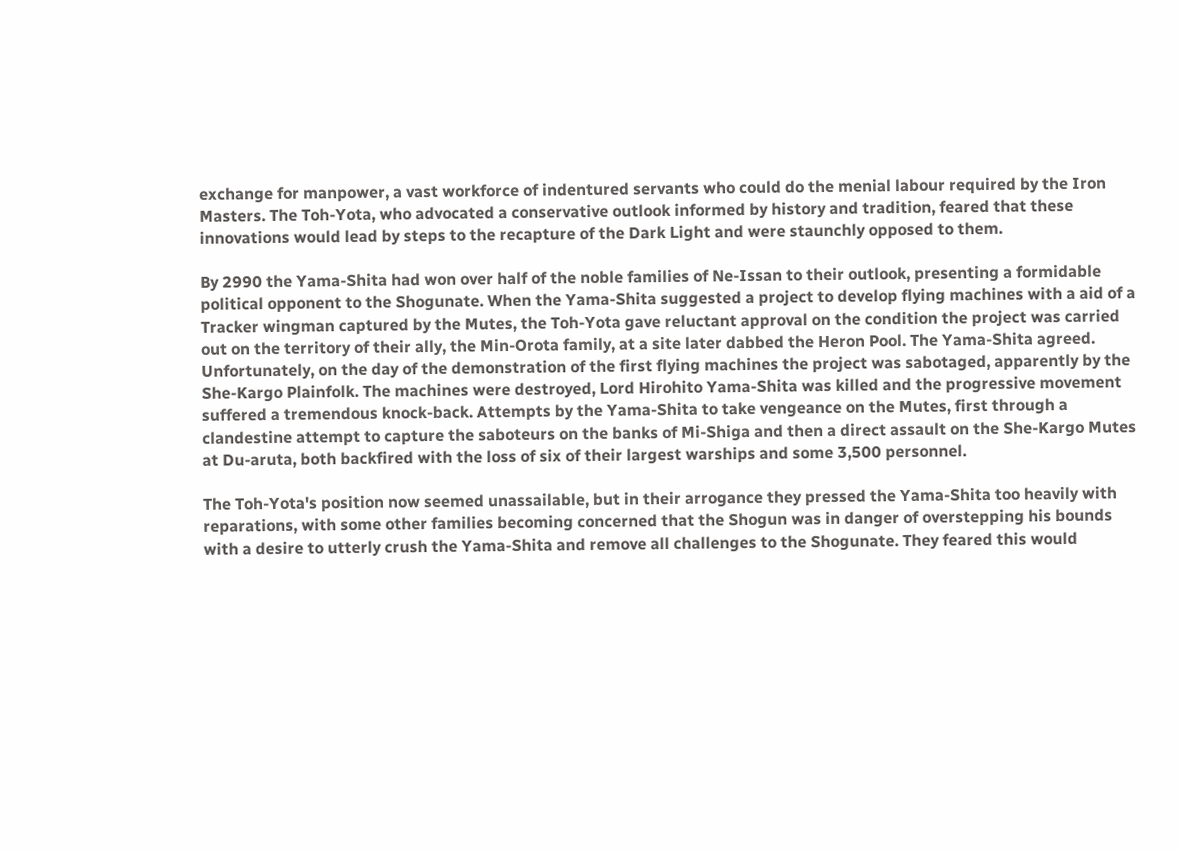exchange for manpower, a vast workforce of indentured servants who could do the menial labour required by the Iron Masters. The Toh-Yota, who advocated a conservative outlook informed by history and tradition, feared that these innovations would lead by steps to the recapture of the Dark Light and were staunchly opposed to them.

By 2990 the Yama-Shita had won over half of the noble families of Ne-Issan to their outlook, presenting a formidable political opponent to the Shogunate. When the Yama-Shita suggested a project to develop flying machines with a aid of a Tracker wingman captured by the Mutes, the Toh-Yota gave reluctant approval on the condition the project was carried out on the territory of their ally, the Min-Orota family, at a site later dabbed the Heron Pool. The Yama-Shita agreed. Unfortunately, on the day of the demonstration of the first flying machines the project was sabotaged, apparently by the She-Kargo Plainfolk. The machines were destroyed, Lord Hirohito Yama-Shita was killed and the progressive movement suffered a tremendous knock-back. Attempts by the Yama-Shita to take vengeance on the Mutes, first through a clandestine attempt to capture the saboteurs on the banks of Mi-Shiga and then a direct assault on the She-Kargo Mutes at Du-aruta, both backfired with the loss of six of their largest warships and some 3,500 personnel.

The Toh-Yota's position now seemed unassailable, but in their arrogance they pressed the Yama-Shita too heavily with reparations, with some other families becoming concerned that the Shogun was in danger of overstepping his bounds with a desire to utterly crush the Yama-Shita and remove all challenges to the Shogunate. They feared this would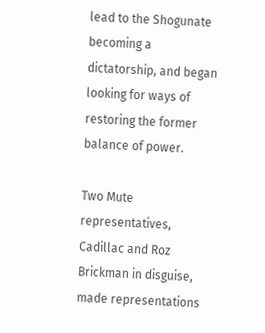lead to the Shogunate becoming a dictatorship, and began looking for ways of restoring the former balance of power.

Two Mute representatives, Cadillac and Roz Brickman in disguise, made representations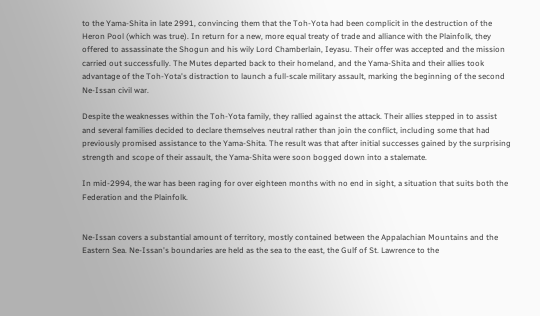to the Yama-Shita in late 2991, convincing them that the Toh-Yota had been complicit in the destruction of the Heron Pool (which was true). In return for a new, more equal treaty of trade and alliance with the Plainfolk, they offered to assassinate the Shogun and his wily Lord Chamberlain, Ieyasu. Their offer was accepted and the mission carried out successfully. The Mutes departed back to their homeland, and the Yama-Shita and their allies took advantage of the Toh-Yota's distraction to launch a full-scale military assault, marking the beginning of the second Ne-Issan civil war.

Despite the weaknesses within the Toh-Yota family, they rallied against the attack. Their allies stepped in to assist and several families decided to declare themselves neutral rather than join the conflict, including some that had previously promised assistance to the Yama-Shita. The result was that after initial successes gained by the surprising strength and scope of their assault, the Yama-Shita were soon bogged down into a stalemate.

In mid-2994, the war has been raging for over eighteen months with no end in sight, a situation that suits both the Federation and the Plainfolk.


Ne-Issan covers a substantial amount of territory, mostly contained between the Appalachian Mountains and the Eastern Sea. Ne-Issan's boundaries are held as the sea to the east, the Gulf of St. Lawrence to the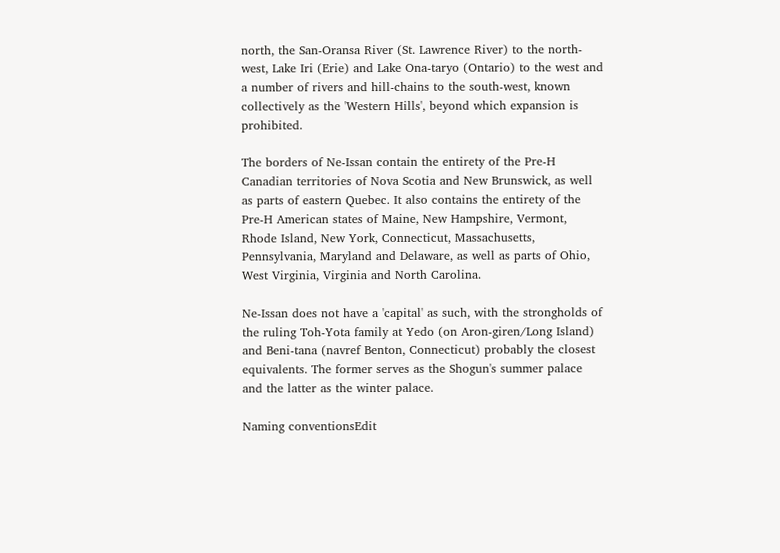north, the San-Oransa River (St. Lawrence River) to the north-west, Lake Iri (Erie) and Lake Ona-taryo (Ontario) to the west and a number of rivers and hill-chains to the south-west, known collectively as the 'Western Hills', beyond which expansion is prohibited.

The borders of Ne-Issan contain the entirety of the Pre-H Canadian territories of Nova Scotia and New Brunswick, as well as parts of eastern Quebec. It also contains the entirety of the Pre-H American states of Maine, New Hampshire, Vermont, Rhode Island, New York, Connecticut, Massachusetts, Pennsylvania, Maryland and Delaware, as well as parts of Ohio, West Virginia, Virginia and North Carolina.

Ne-Issan does not have a 'capital' as such, with the strongholds of the ruling Toh-Yota family at Yedo (on Aron-giren/Long Island) and Beni-tana (navref Benton, Connecticut) probably the closest equivalents. The former serves as the Shogun's summer palace and the latter as the winter palace.

Naming conventionsEdit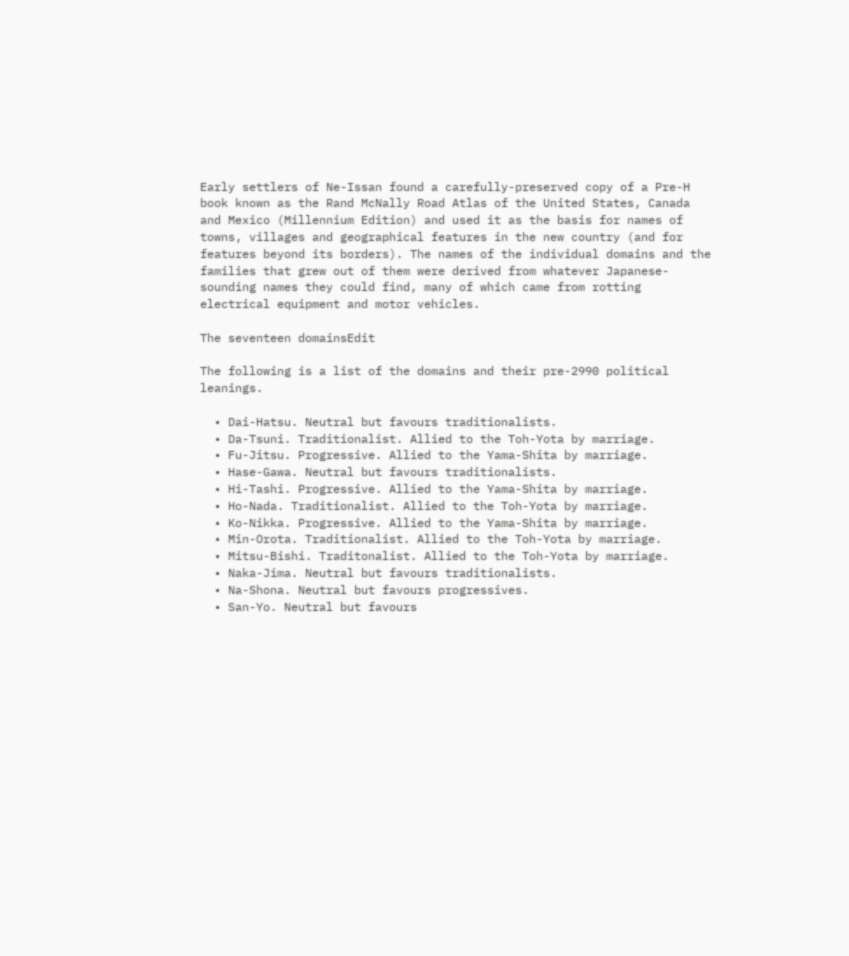Early settlers of Ne-Issan found a carefully-preserved copy of a Pre-H book known as the Rand McNally Road Atlas of the United States, Canada and Mexico (Millennium Edition) and used it as the basis for names of towns, villages and geographical features in the new country (and for features beyond its borders). The names of the individual domains and the families that grew out of them were derived from whatever Japanese-sounding names they could find, many of which came from rotting electrical equipment and motor vehicles.

The seventeen domainsEdit

The following is a list of the domains and their pre-2990 political leanings.

  • Dai-Hatsu. Neutral but favours traditionalists.
  • Da-Tsuni. Traditionalist. Allied to the Toh-Yota by marriage.
  • Fu-Jitsu. Progressive. Allied to the Yama-Shita by marriage.
  • Hase-Gawa. Neutral but favours traditionalists.
  • Hi-Tashi. Progressive. Allied to the Yama-Shita by marriage.
  • Ho-Nada. Traditionalist. Allied to the Toh-Yota by marriage.
  • Ko-Nikka. Progressive. Allied to the Yama-Shita by marriage.
  • Min-Orota. Traditionalist. Allied to the Toh-Yota by marriage.
  • Mitsu-Bishi. Traditonalist. Allied to the Toh-Yota by marriage.
  • Naka-Jima. Neutral but favours traditionalists.
  • Na-Shona. Neutral but favours progressives.
  • San-Yo. Neutral but favours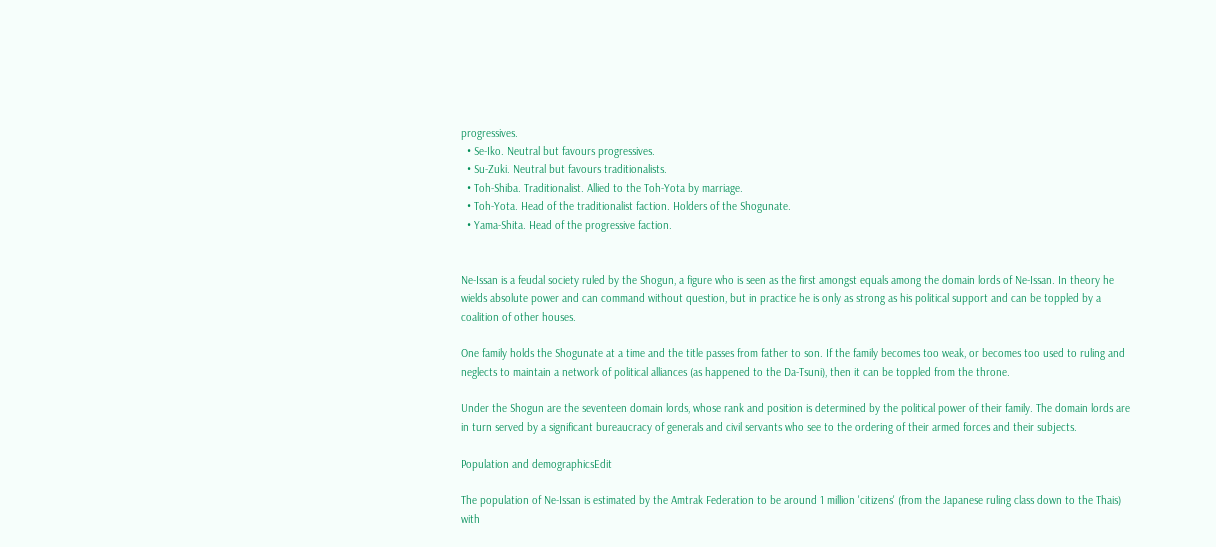progressives.
  • Se-Iko. Neutral but favours progressives.
  • Su-Zuki. Neutral but favours traditionalists.
  • Toh-Shiba. Traditionalist. Allied to the Toh-Yota by marriage.
  • Toh-Yota. Head of the traditionalist faction. Holders of the Shogunate.
  • Yama-Shita. Head of the progressive faction.


Ne-Issan is a feudal society ruled by the Shogun, a figure who is seen as the first amongst equals among the domain lords of Ne-Issan. In theory he wields absolute power and can command without question, but in practice he is only as strong as his political support and can be toppled by a coalition of other houses.

One family holds the Shogunate at a time and the title passes from father to son. If the family becomes too weak, or becomes too used to ruling and neglects to maintain a network of political alliances (as happened to the Da-Tsuni), then it can be toppled from the throne.

Under the Shogun are the seventeen domain lords, whose rank and position is determined by the political power of their family. The domain lords are in turn served by a significant bureaucracy of generals and civil servants who see to the ordering of their armed forces and their subjects.

Population and demographicsEdit

The population of Ne-Issan is estimated by the Amtrak Federation to be around 1 million 'citizens' (from the Japanese ruling class down to the Thais) with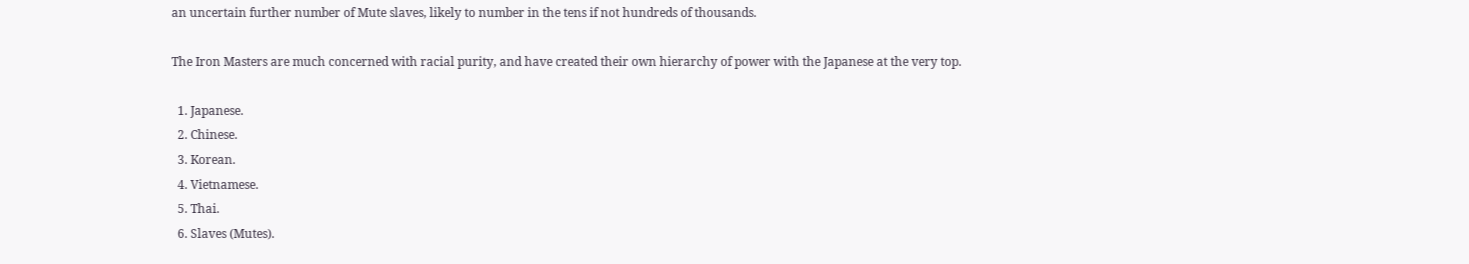an uncertain further number of Mute slaves, likely to number in the tens if not hundreds of thousands.

The Iron Masters are much concerned with racial purity, and have created their own hierarchy of power with the Japanese at the very top.

  1. Japanese.
  2. Chinese.
  3. Korean.
  4. Vietnamese.
  5. Thai.
  6. Slaves (Mutes).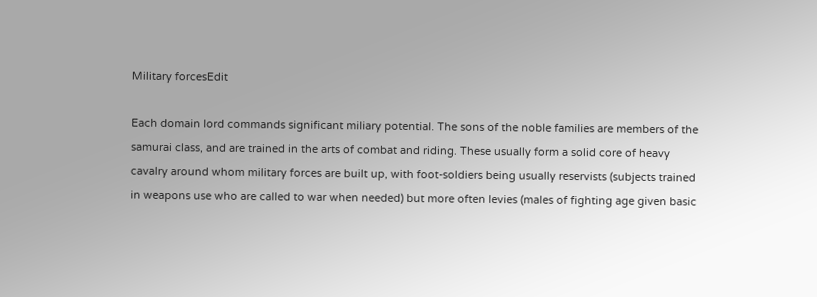Military forcesEdit

Each domain lord commands significant miliary potential. The sons of the noble families are members of the samurai class, and are trained in the arts of combat and riding. These usually form a solid core of heavy cavalry around whom military forces are built up, with foot-soldiers being usually reservists (subjects trained in weapons use who are called to war when needed) but more often levies (males of fighting age given basic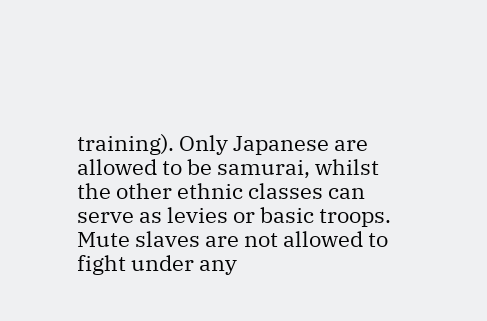training). Only Japanese are allowed to be samurai, whilst the other ethnic classes can serve as levies or basic troops. Mute slaves are not allowed to fight under any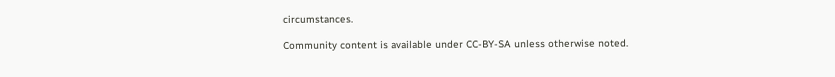circumstances.

Community content is available under CC-BY-SA unless otherwise noted.